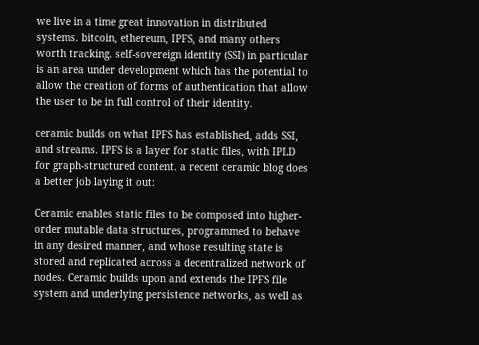we live in a time great innovation in distributed systems. bitcoin, ethereum, IPFS, and many others worth tracking. self-sovereign identity (SSI) in particular is an area under development which has the potential to allow the creation of forms of authentication that allow the user to be in full control of their identity.

ceramic builds on what IPFS has established, adds SSI, and streams. IPFS is a layer for static files, with IPLD for graph-structured content. a recent ceramic blog does a better job laying it out:

Ceramic enables static files to be composed into higher-order mutable data structures, programmed to behave in any desired manner, and whose resulting state is stored and replicated across a decentralized network of nodes. Ceramic builds upon and extends the IPFS file system and underlying persistence networks, as well as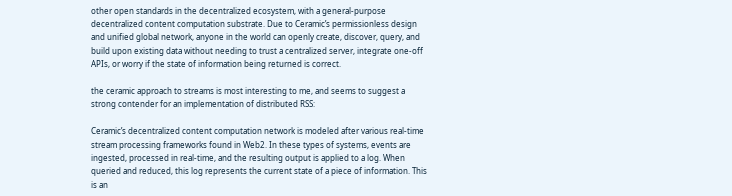other open standards in the decentralized ecosystem, with a general-purpose decentralized content computation substrate. Due to Ceramic’s permissionless design and unified global network, anyone in the world can openly create, discover, query, and build upon existing data without needing to trust a centralized server, integrate one-off APIs, or worry if the state of information being returned is correct.

the ceramic approach to streams is most interesting to me, and seems to suggest a strong contender for an implementation of distributed RSS:

Ceramic’s decentralized content computation network is modeled after various real-time stream processing frameworks found in Web2. In these types of systems, events are ingested, processed in real-time, and the resulting output is applied to a log. When queried and reduced, this log represents the current state of a piece of information. This is an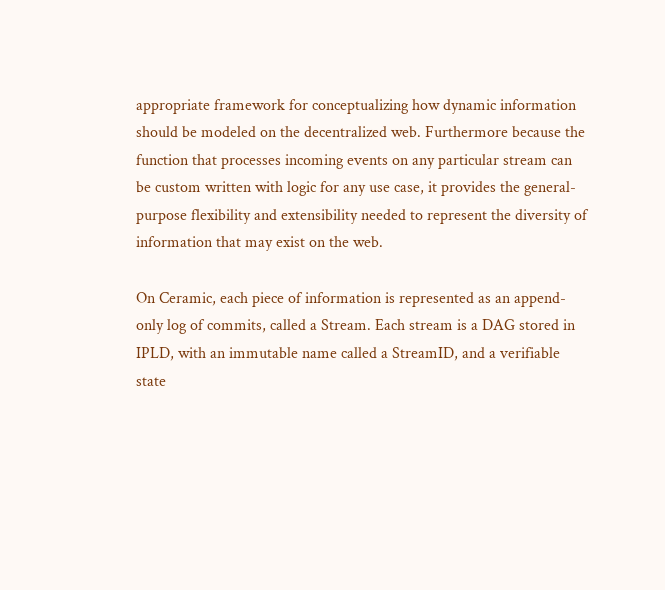appropriate framework for conceptualizing how dynamic information should be modeled on the decentralized web. Furthermore because the function that processes incoming events on any particular stream can be custom written with logic for any use case, it provides the general-purpose flexibility and extensibility needed to represent the diversity of information that may exist on the web.

On Ceramic, each piece of information is represented as an append-only log of commits, called a Stream. Each stream is a DAG stored in IPLD, with an immutable name called a StreamID, and a verifiable state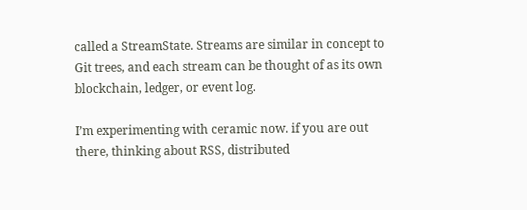called a StreamState. Streams are similar in concept to Git trees, and each stream can be thought of as its own blockchain, ledger, or event log.

I’m experimenting with ceramic now. if you are out there, thinking about RSS, distributed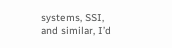systems, SSI, and similar, I’d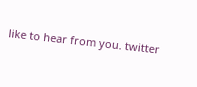like to hear from you. twitter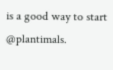is a good way to start @plantimals.